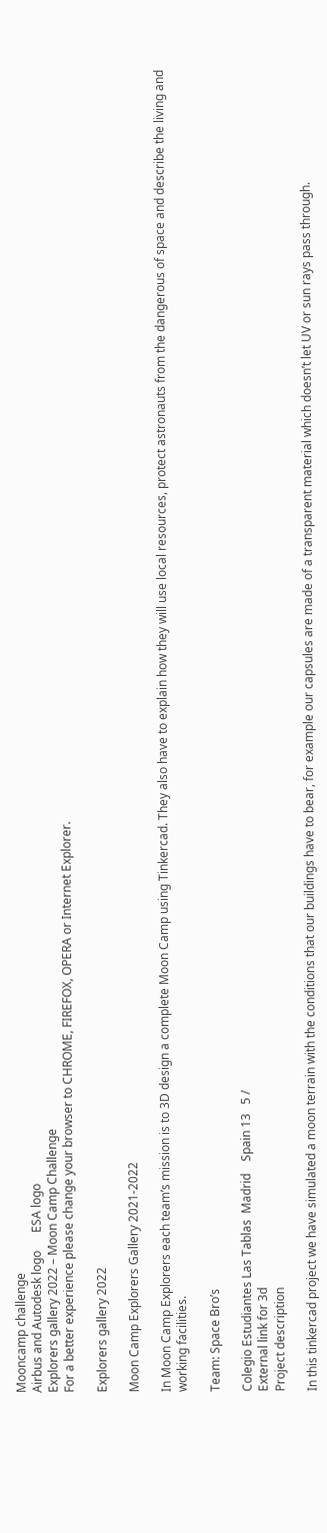Mooncamp challenge
Airbus and Autodesk logo      ESA logo
Explorers gallery 2022 – Moon Camp Challenge
For a better experience please change your browser to CHROME, FIREFOX, OPERA or Internet Explorer.

Explorers gallery 2022

Moon Camp Explorers Gallery 2021-2022

In Moon Camp Explorers each team’s mission is to 3D design a complete Moon Camp using Tinkercad. They also have to explain how they will use local resources, protect astronauts from the dangerous of space and describe the living and working facilities.

Team: Space Bro’s

Colegio Estudiantes Las Tablas  Madrid    Spain 13   5 /
External link for 3d
Project description

In this tinkercad project we have simulated a moon terrain with the conditions that our buildings have to bear, for example our capsules are made of a transparent material which doesn’t let UV or sun rays pass through.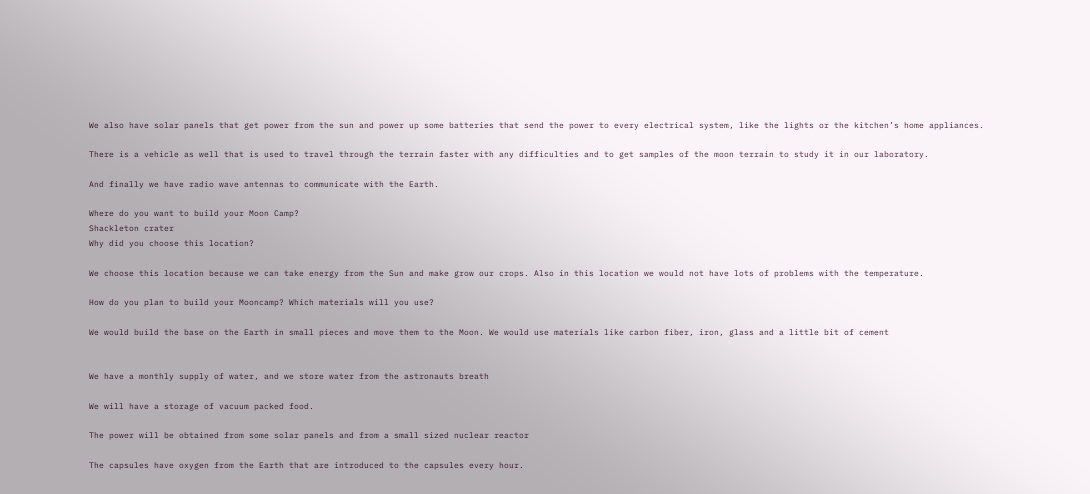We also have solar panels that get power from the sun and power up some batteries that send the power to every electrical system, like the lights or the kitchen’s home appliances.

There is a vehicle as well that is used to travel through the terrain faster with any difficulties and to get samples of the moon terrain to study it in our laboratory.

And finally we have radio wave antennas to communicate with the Earth.

Where do you want to build your Moon Camp?
Shackleton crater
Why did you choose this location?

We choose this location because we can take energy from the Sun and make grow our crops. Also in this location we would not have lots of problems with the temperature.

How do you plan to build your Mooncamp? Which materials will you use?

We would build the base on the Earth in small pieces and move them to the Moon. We would use materials like carbon fiber, iron, glass and a little bit of cement


We have a monthly supply of water, and we store water from the astronauts breath

We will have a storage of vacuum packed food.

The power will be obtained from some solar panels and from a small sized nuclear reactor

The capsules have oxygen from the Earth that are introduced to the capsules every hour.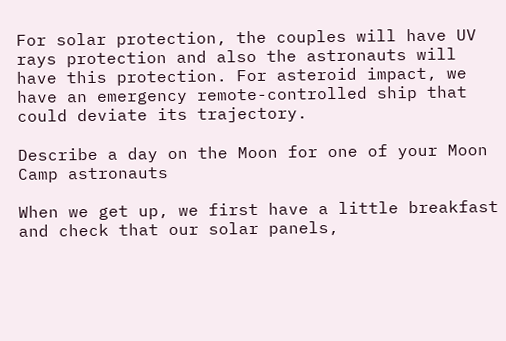For solar protection, the couples will have UV rays protection and also the astronauts will have this protection. For asteroid impact, we have an emergency remote-controlled ship that could deviate its trajectory.

Describe a day on the Moon for one of your Moon Camp astronauts

When we get up, we first have a little breakfast and check that our solar panels,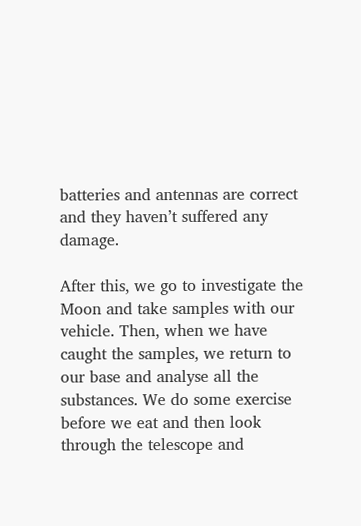batteries and antennas are correct and they haven’t suffered any damage.

After this, we go to investigate the Moon and take samples with our vehicle. Then, when we have caught the samples, we return to our base and analyse all the substances. We do some exercise before we eat and then look through the telescope and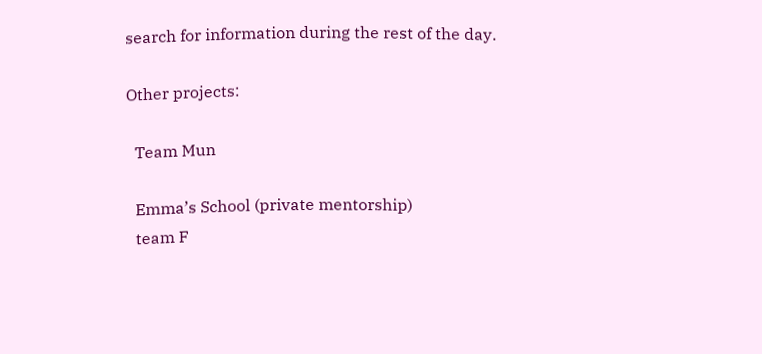search for information during the rest of the day.

Other projects:

  Team Mun

  Emma’s School (private mentorship)
  team F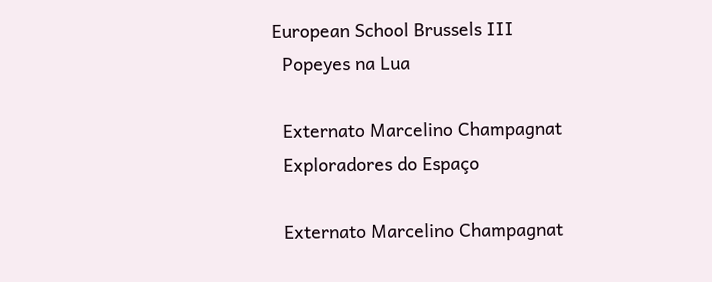European School Brussels III
  Popeyes na Lua

  Externato Marcelino Champagnat
  Exploradores do Espaço

  Externato Marcelino Champagnat